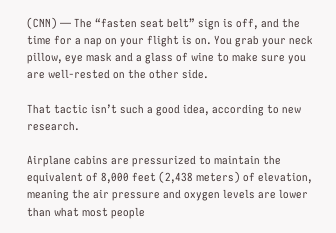(CNN) — The “fasten seat belt” sign is off, and the time for a nap on your flight is on. You grab your neck pillow, eye mask and a glass of wine to make sure you are well-rested on the other side.

That tactic isn’t such a good idea, according to new research.

Airplane cabins are pressurized to maintain the equivalent of 8,000 feet (2,438 meters) of elevation, meaning the air pressure and oxygen levels are lower than what most people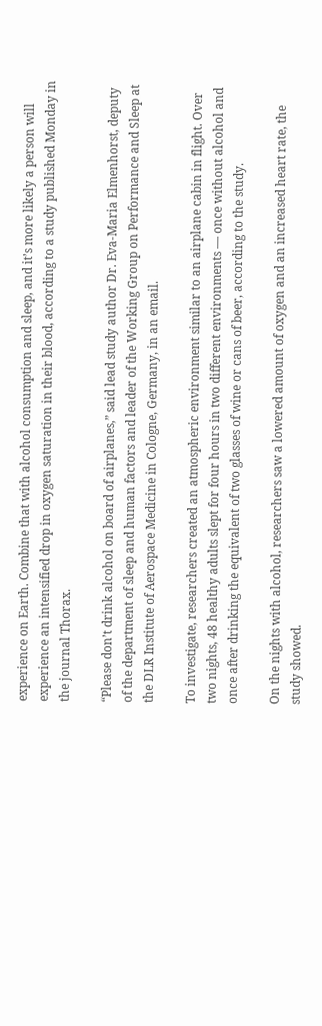experience on Earth. Combine that with alcohol consumption and sleep, and it’s more likely a person will experience an intensified drop in oxygen saturation in their blood, according to a study published Monday in the journal Thorax.

“Please don’t drink alcohol on board of airplanes,” said lead study author Dr. Eva-Maria Elmenhorst, deputy of the department of sleep and human factors and leader of the Working Group on Performance and Sleep at the DLR Institute of Aerospace Medicine in Cologne, Germany, in an email.

To investigate, researchers created an atmospheric environment similar to an airplane cabin in flight. Over two nights, 48 healthy adults slept for four hours in two different environments — once without alcohol and once after drinking the equivalent of two glasses of wine or cans of beer, according to the study.

On the nights with alcohol, researchers saw a lowered amount of oxygen and an increased heart rate, the study showed.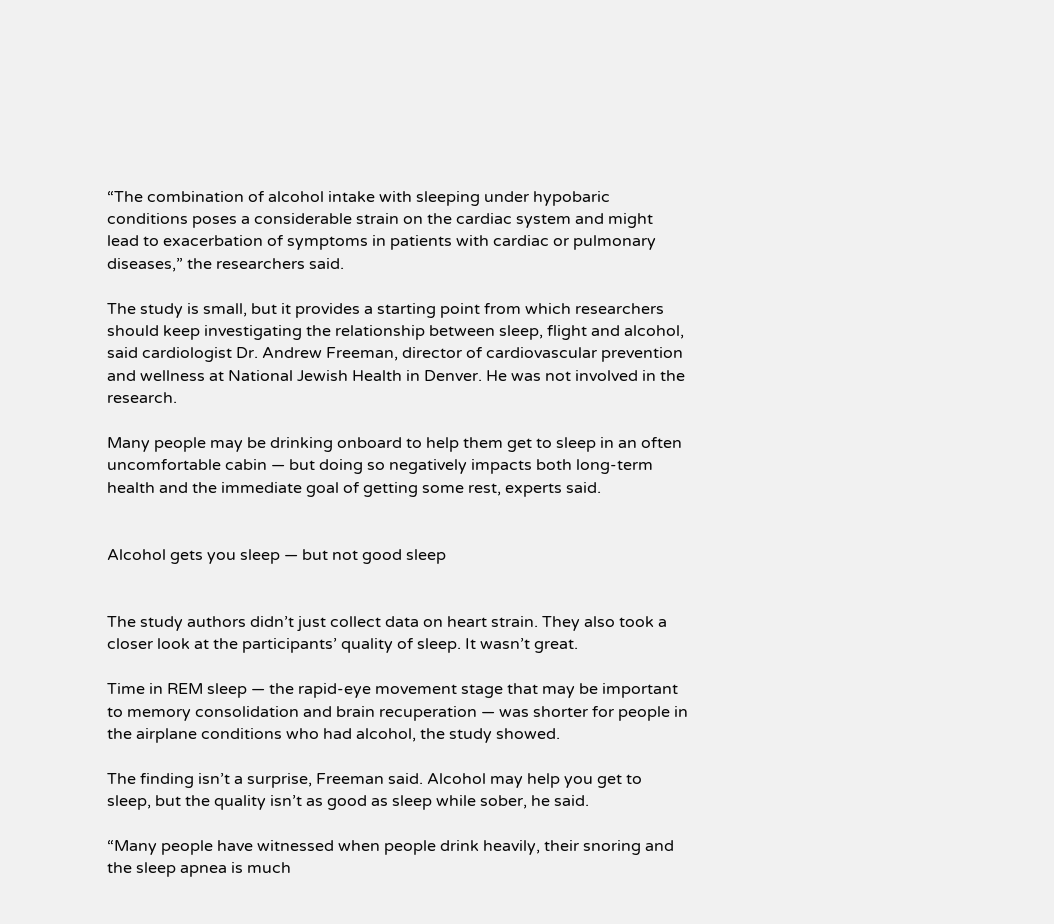“The combination of alcohol intake with sleeping under hypobaric conditions poses a considerable strain on the cardiac system and might lead to exacerbation of symptoms in patients with cardiac or pulmonary diseases,” the researchers said.

The study is small, but it provides a starting point from which researchers should keep investigating the relationship between sleep, flight and alcohol, said cardiologist Dr. Andrew Freeman, director of cardiovascular prevention and wellness at National Jewish Health in Denver. He was not involved in the research.

Many people may be drinking onboard to help them get to sleep in an often uncomfortable cabin — but doing so negatively impacts both long-term health and the immediate goal of getting some rest, experts said.


Alcohol gets you sleep — but not good sleep


The study authors didn’t just collect data on heart strain. They also took a closer look at the participants’ quality of sleep. It wasn’t great.

Time in REM sleep — the rapid-eye movement stage that may be important to memory consolidation and brain recuperation — was shorter for people in the airplane conditions who had alcohol, the study showed.

The finding isn’t a surprise, Freeman said. Alcohol may help you get to sleep, but the quality isn’t as good as sleep while sober, he said.

“Many people have witnessed when people drink heavily, their snoring and the sleep apnea is much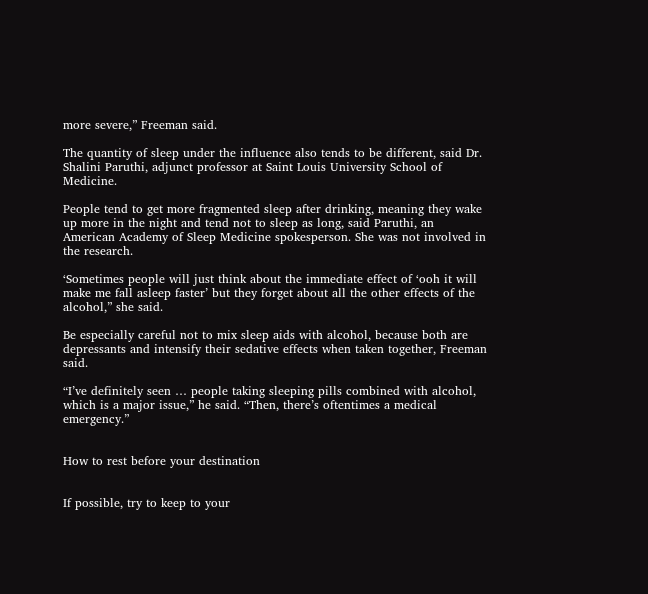more severe,” Freeman said.

The quantity of sleep under the influence also tends to be different, said Dr. Shalini Paruthi, adjunct professor at Saint Louis University School of Medicine.

People tend to get more fragmented sleep after drinking, meaning they wake up more in the night and tend not to sleep as long, said Paruthi, an American Academy of Sleep Medicine spokesperson. She was not involved in the research.

‘Sometimes people will just think about the immediate effect of ‘ooh it will make me fall asleep faster’ but they forget about all the other effects of the alcohol,” she said.

Be especially careful not to mix sleep aids with alcohol, because both are depressants and intensify their sedative effects when taken together, Freeman said.

“I’ve definitely seen … people taking sleeping pills combined with alcohol, which is a major issue,” he said. “Then, there’s oftentimes a medical emergency.”


How to rest before your destination


If possible, try to keep to your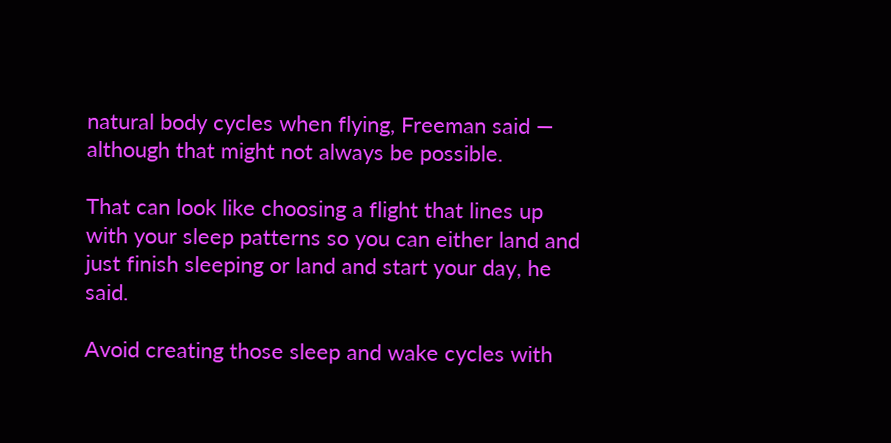natural body cycles when flying, Freeman said — although that might not always be possible.

That can look like choosing a flight that lines up with your sleep patterns so you can either land and just finish sleeping or land and start your day, he said.

Avoid creating those sleep and wake cycles with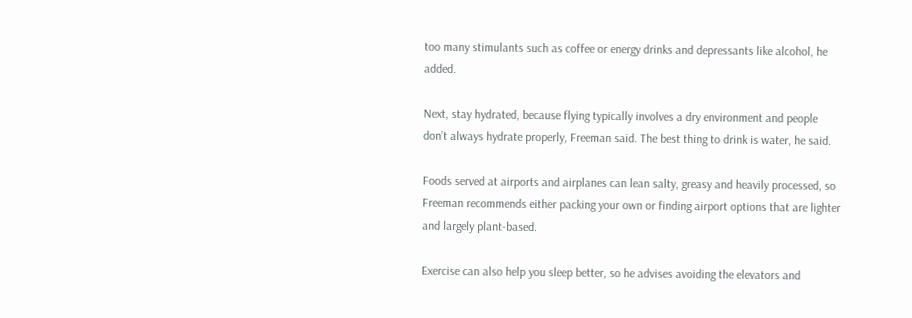too many stimulants such as coffee or energy drinks and depressants like alcohol, he added.

Next, stay hydrated, because flying typically involves a dry environment and people don’t always hydrate properly, Freeman said. The best thing to drink is water, he said.

Foods served at airports and airplanes can lean salty, greasy and heavily processed, so Freeman recommends either packing your own or finding airport options that are lighter and largely plant-based.

Exercise can also help you sleep better, so he advises avoiding the elevators and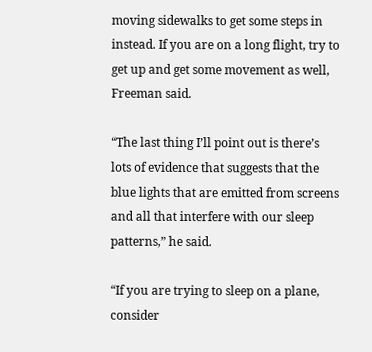moving sidewalks to get some steps in instead. If you are on a long flight, try to get up and get some movement as well, Freeman said.

“The last thing I’ll point out is there’s lots of evidence that suggests that the blue lights that are emitted from screens and all that interfere with our sleep patterns,” he said.

“If you are trying to sleep on a plane, consider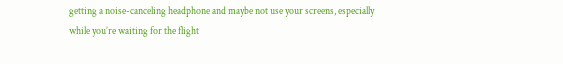getting a noise-canceling headphone and maybe not use your screens, especially while you’re waiting for the flight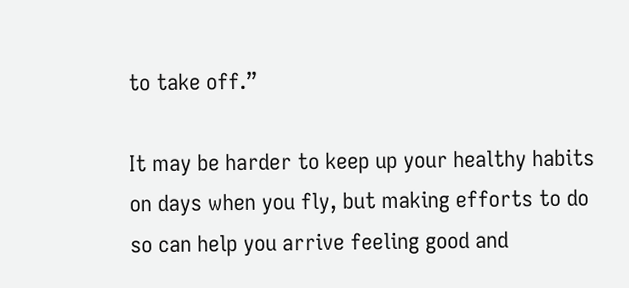to take off.”

It may be harder to keep up your healthy habits on days when you fly, but making efforts to do so can help you arrive feeling good and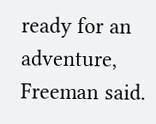ready for an adventure, Freeman said.